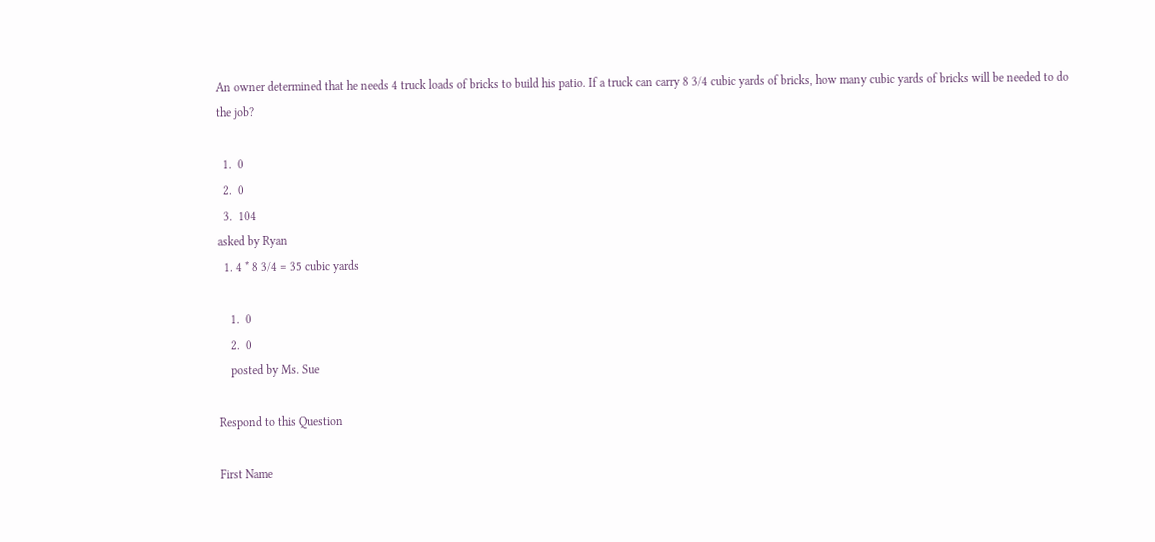An owner determined that he needs 4 truck loads of bricks to build his patio. If a truck can carry 8 3/4 cubic yards of bricks, how many cubic yards of bricks will be needed to do the job?

  1.  0
  2.  0
  3.  104
asked by Ryan
  1. 4 * 8 3/4 = 35 cubic yards

    1.  0
    2.  0
    posted by Ms. Sue

Respond to this Question

First Name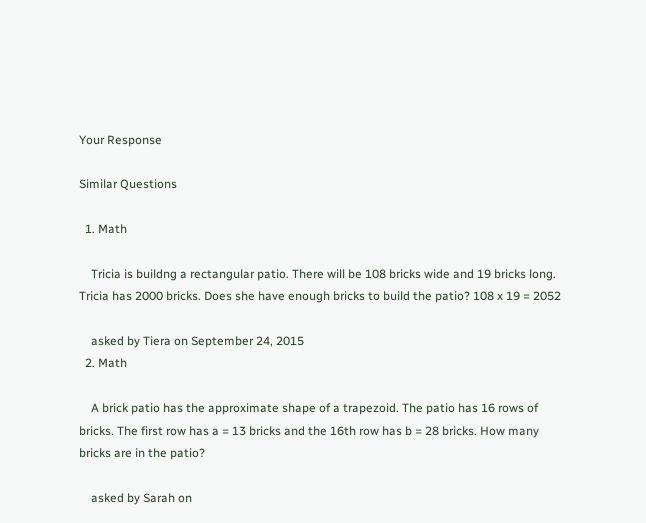Your Response

Similar Questions

  1. Math

    Tricia is buildng a rectangular patio. There will be 108 bricks wide and 19 bricks long. Tricia has 2000 bricks. Does she have enough bricks to build the patio? 108 x 19 = 2052

    asked by Tiera on September 24, 2015
  2. Math

    A brick patio has the approximate shape of a trapezoid. The patio has 16 rows of bricks. The first row has a = 13 bricks and the 16th row has b = 28 bricks. How many bricks are in the patio?

    asked by Sarah on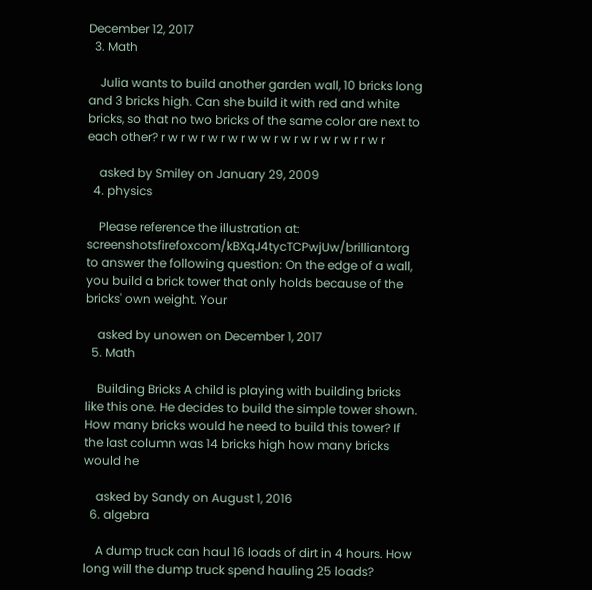December 12, 2017
  3. Math

    Julia wants to build another garden wall, 10 bricks long and 3 bricks high. Can she build it with red and white bricks, so that no two bricks of the same color are next to each other? r w r w r w r w r w w r w r w r w r w r r w r

    asked by Smiley on January 29, 2009
  4. physics

    Please reference the illustration at: screenshotsfirefoxcom/kBXqJ4tycTCPwjUw/brilliantorg to answer the following question: On the edge of a wall, you build a brick tower that only holds because of the bricks' own weight. Your

    asked by unowen on December 1, 2017
  5. Math

    Building Bricks A child is playing with building bricks like this one. He decides to build the simple tower shown. How many bricks would he need to build this tower? If the last column was 14 bricks high how many bricks would he

    asked by Sandy on August 1, 2016
  6. algebra

    A dump truck can haul 16 loads of dirt in 4 hours. How long will the dump truck spend hauling 25 loads?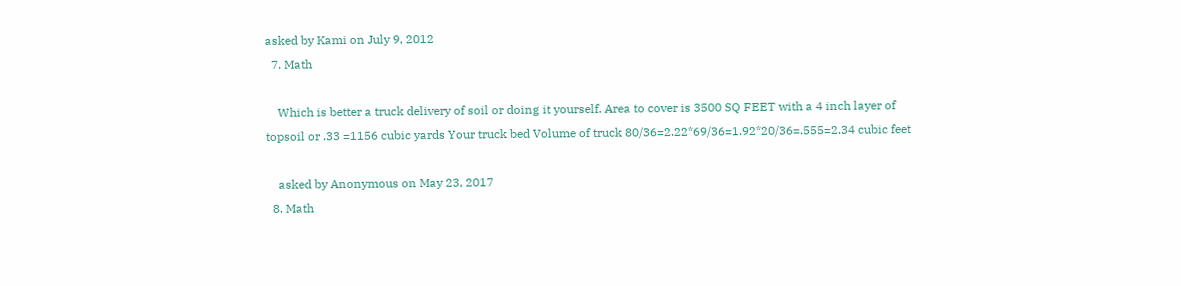asked by Kami on July 9, 2012
  7. Math

    Which is better a truck delivery of soil or doing it yourself. Area to cover is 3500 SQ FEET with a 4 inch layer of topsoil or .33 =1156 cubic yards Your truck bed Volume of truck 80/36=2.22*69/36=1.92*20/36=.555=2.34 cubic feet

    asked by Anonymous on May 23, 2017
  8. Math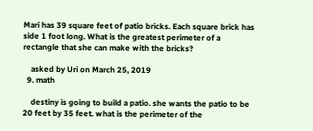Mari has 39 square feet of patio bricks. Each square brick has side 1 foot long. What is the greatest perimeter of a rectangle that she can make with the bricks?

    asked by Uri on March 25, 2019
  9. math

    destiny is going to build a patio. she wants the patio to be 20 feet by 35 feet. what is the perimeter of the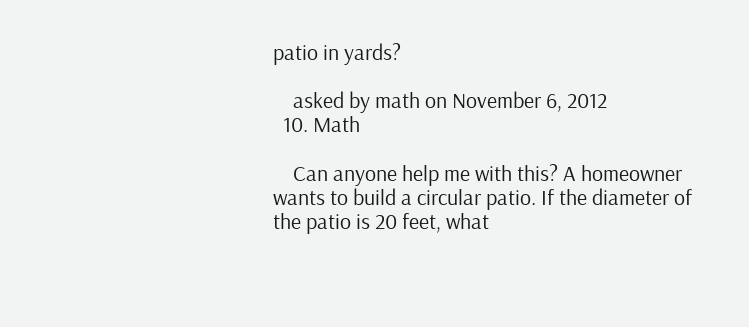patio in yards?

    asked by math on November 6, 2012
  10. Math

    Can anyone help me with this? A homeowner wants to build a circular patio. If the diameter of the patio is 20 feet, what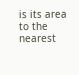is its area to the nearest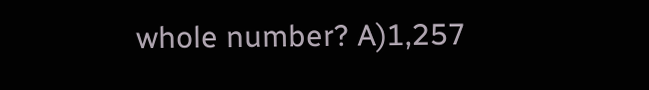whole number? A)1,257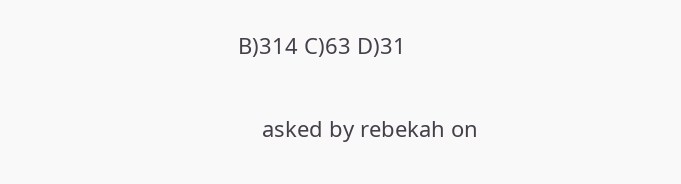B)314 C)63 D)31

    asked by rebekah on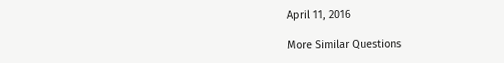April 11, 2016

More Similar Questions